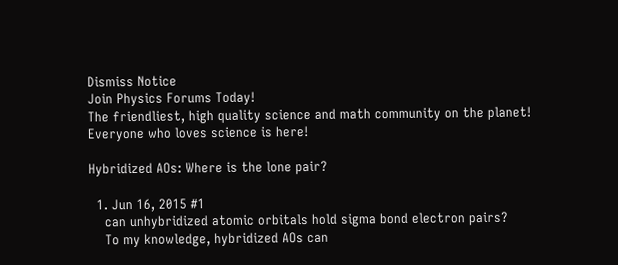Dismiss Notice
Join Physics Forums Today!
The friendliest, high quality science and math community on the planet! Everyone who loves science is here!

Hybridized AOs: Where is the lone pair?

  1. Jun 16, 2015 #1
    can unhybridized atomic orbitals hold sigma bond electron pairs?
    To my knowledge, hybridized AOs can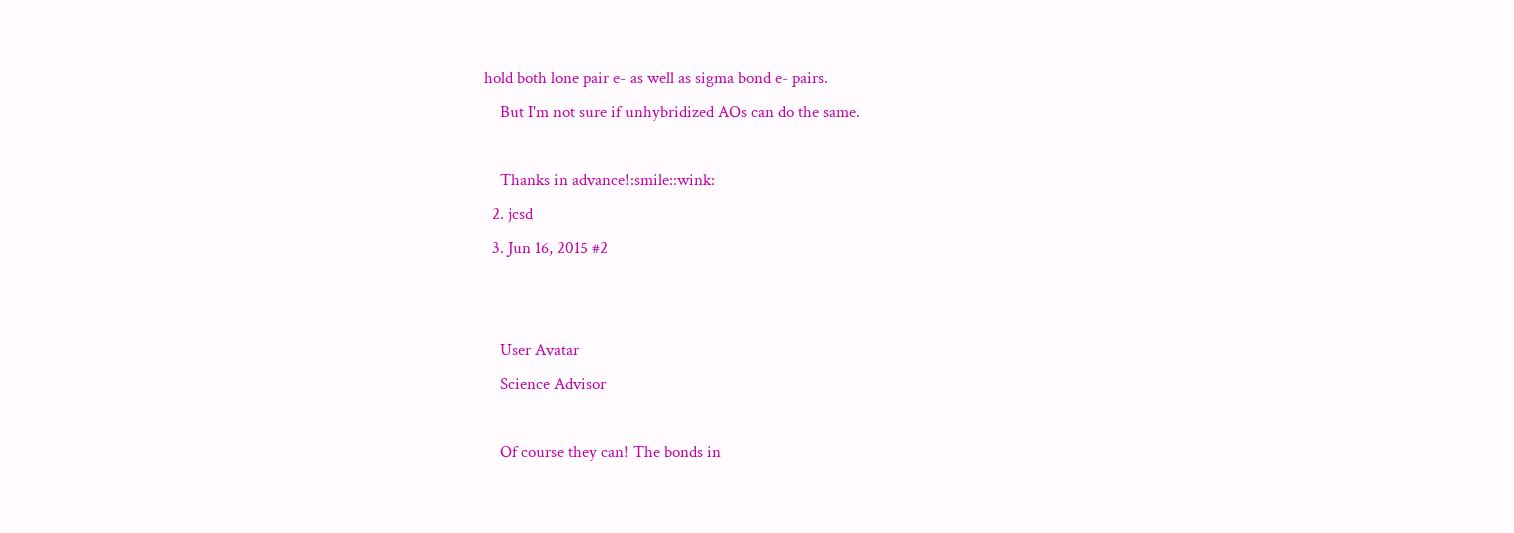hold both lone pair e- as well as sigma bond e- pairs.
    But I'm not sure if unhybridized AOs can do the same.

    Thanks in advance!:smile::wink:
  2. jcsd
  3. Jun 16, 2015 #2


    User Avatar
    Science Advisor

    Of course they can! The bonds in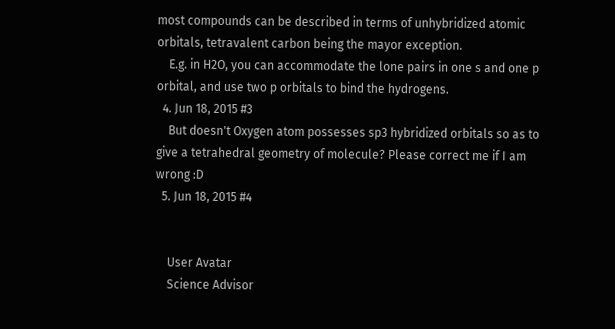most compounds can be described in terms of unhybridized atomic orbitals, tetravalent carbon being the mayor exception.
    E.g. in H2O, you can accommodate the lone pairs in one s and one p orbital, and use two p orbitals to bind the hydrogens.
  4. Jun 18, 2015 #3
    But doesn't Oxygen atom possesses sp3 hybridized orbitals so as to give a tetrahedral geometry of molecule? Please correct me if I am wrong :D
  5. Jun 18, 2015 #4


    User Avatar
    Science Advisor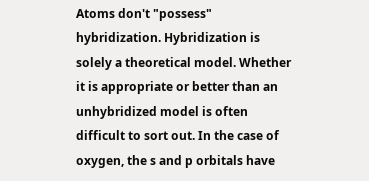Atoms don't "possess" hybridization. Hybridization is solely a theoretical model. Whether it is appropriate or better than an unhybridized model is often difficult to sort out. In the case of oxygen, the s and p orbitals have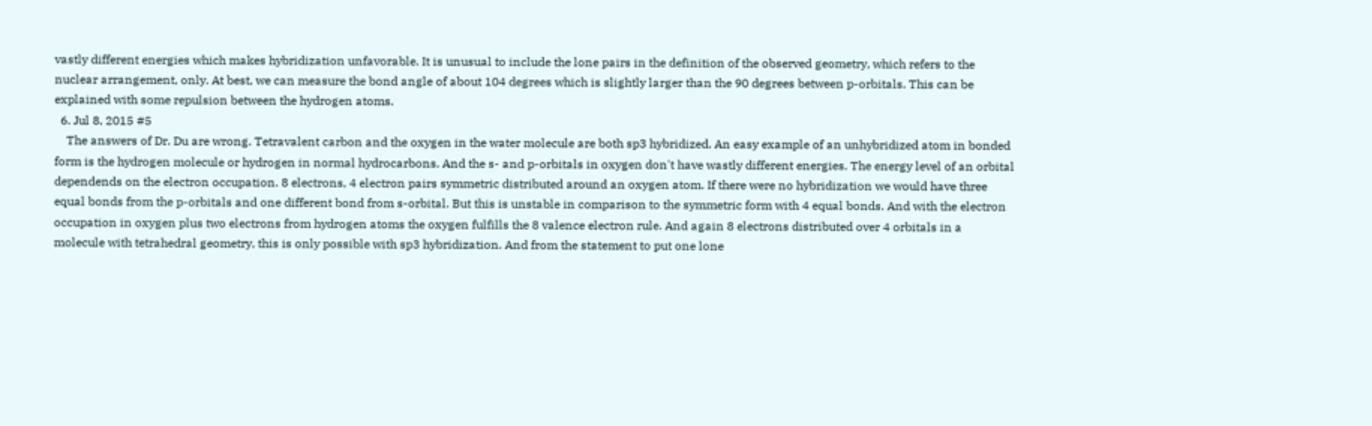vastly different energies which makes hybridization unfavorable. It is unusual to include the lone pairs in the definition of the observed geometry, which refers to the nuclear arrangement, only. At best, we can measure the bond angle of about 104 degrees which is slightly larger than the 90 degrees between p-orbitals. This can be explained with some repulsion between the hydrogen atoms.
  6. Jul 8, 2015 #5
    The answers of Dr. Du are wrong. Tetravalent carbon and the oxygen in the water molecule are both sp3 hybridized. An easy example of an unhybridized atom in bonded form is the hydrogen molecule or hydrogen in normal hydrocarbons. And the s- and p-orbitals in oxygen don't have wastly different energies. The energy level of an orbital dependends on the electron occupation. 8 electrons, 4 electron pairs symmetric distributed around an oxygen atom. If there were no hybridization we would have three equal bonds from the p-orbitals and one different bond from s-orbital. But this is unstable in comparison to the symmetric form with 4 equal bonds. And with the electron occupation in oxygen plus two electrons from hydrogen atoms the oxygen fulfills the 8 valence electron rule. And again 8 electrons distributed over 4 orbitals in a molecule with tetrahedral geometry, this is only possible with sp3 hybridization. And from the statement to put one lone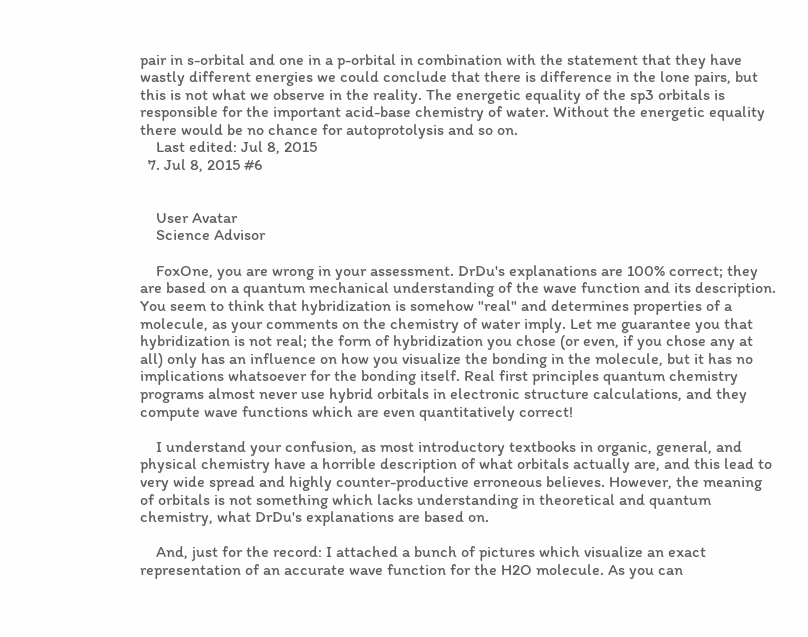pair in s-orbital and one in a p-orbital in combination with the statement that they have wastly different energies we could conclude that there is difference in the lone pairs, but this is not what we observe in the reality. The energetic equality of the sp3 orbitals is responsible for the important acid-base chemistry of water. Without the energetic equality there would be no chance for autoprotolysis and so on.
    Last edited: Jul 8, 2015
  7. Jul 8, 2015 #6


    User Avatar
    Science Advisor

    FoxOne, you are wrong in your assessment. DrDu's explanations are 100% correct; they are based on a quantum mechanical understanding of the wave function and its description. You seem to think that hybridization is somehow "real" and determines properties of a molecule, as your comments on the chemistry of water imply. Let me guarantee you that hybridization is not real; the form of hybridization you chose (or even, if you chose any at all) only has an influence on how you visualize the bonding in the molecule, but it has no implications whatsoever for the bonding itself. Real first principles quantum chemistry programs almost never use hybrid orbitals in electronic structure calculations, and they compute wave functions which are even quantitatively correct!

    I understand your confusion, as most introductory textbooks in organic, general, and physical chemistry have a horrible description of what orbitals actually are, and this lead to very wide spread and highly counter-productive erroneous believes. However, the meaning of orbitals is not something which lacks understanding in theoretical and quantum chemistry, what DrDu's explanations are based on.

    And, just for the record: I attached a bunch of pictures which visualize an exact representation of an accurate wave function for the H2O molecule. As you can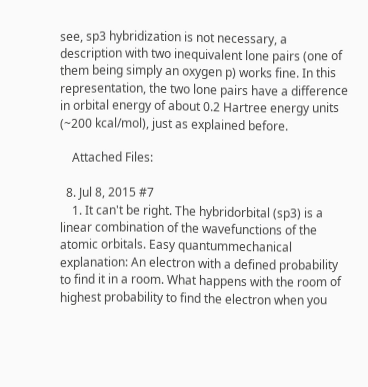see, sp3 hybridization is not necessary, a description with two inequivalent lone pairs (one of them being simply an oxygen p) works fine. In this representation, the two lone pairs have a difference in orbital energy of about 0.2 Hartree energy units (~200 kcal/mol), just as explained before.

    Attached Files:

  8. Jul 8, 2015 #7
    1. It can't be right. The hybridorbital (sp3) is a linear combination of the wavefunctions of the atomic orbitals. Easy quantummechanical explanation: An electron with a defined probability to find it in a room. What happens with the room of highest probability to find the electron when you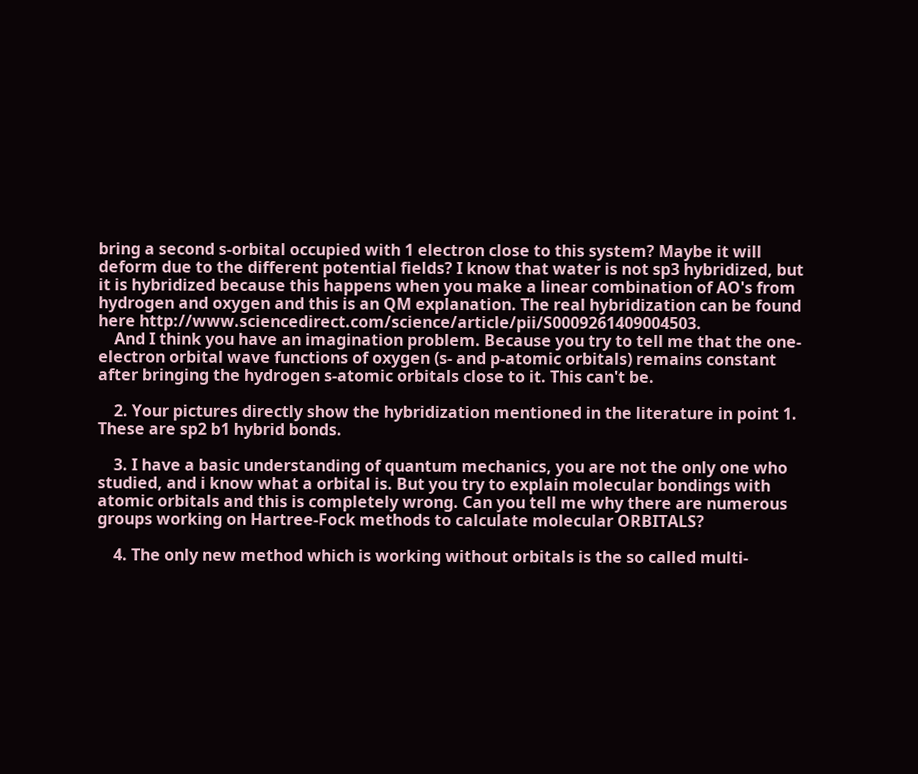bring a second s-orbital occupied with 1 electron close to this system? Maybe it will deform due to the different potential fields? I know that water is not sp3 hybridized, but it is hybridized because this happens when you make a linear combination of AO's from hydrogen and oxygen and this is an QM explanation. The real hybridization can be found here http://www.sciencedirect.com/science/article/pii/S0009261409004503.
    And I think you have an imagination problem. Because you try to tell me that the one-electron orbital wave functions of oxygen (s- and p-atomic orbitals) remains constant after bringing the hydrogen s-atomic orbitals close to it. This can't be.

    2. Your pictures directly show the hybridization mentioned in the literature in point 1. These are sp2 b1 hybrid bonds.

    3. I have a basic understanding of quantum mechanics, you are not the only one who studied, and i know what a orbital is. But you try to explain molecular bondings with atomic orbitals and this is completely wrong. Can you tell me why there are numerous groups working on Hartree-Fock methods to calculate molecular ORBITALS?

    4. The only new method which is working without orbitals is the so called multi-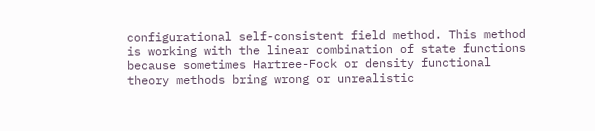configurational self-consistent field method. This method is working with the linear combination of state functions because sometimes Hartree-Fock or density functional theory methods bring wrong or unrealistic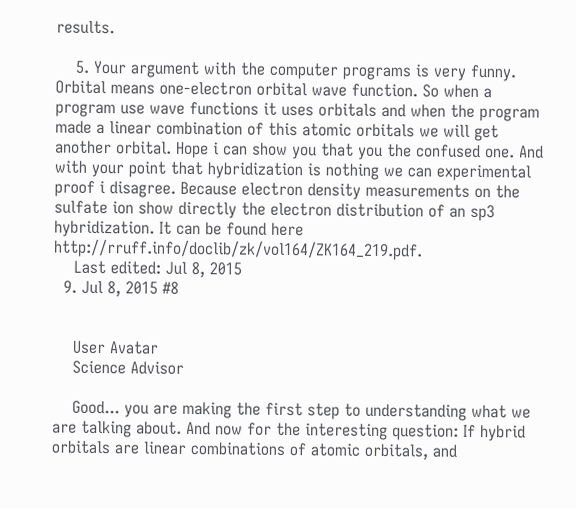results.

    5. Your argument with the computer programs is very funny. Orbital means one-electron orbital wave function. So when a program use wave functions it uses orbitals and when the program made a linear combination of this atomic orbitals we will get another orbital. Hope i can show you that you the confused one. And with your point that hybridization is nothing we can experimental proof i disagree. Because electron density measurements on the sulfate ion show directly the electron distribution of an sp3 hybridization. It can be found here http://rruff.info/doclib/zk/vol164/ZK164_219.pdf.
    Last edited: Jul 8, 2015
  9. Jul 8, 2015 #8


    User Avatar
    Science Advisor

    Good... you are making the first step to understanding what we are talking about. And now for the interesting question: If hybrid orbitals are linear combinations of atomic orbitals, and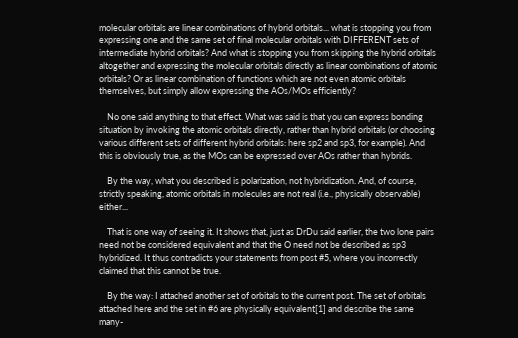molecular orbitals are linear combinations of hybrid orbitals... what is stopping you from expressing one and the same set of final molecular orbitals with DIFFERENT sets of intermediate hybrid orbitals? And what is stopping you from skipping the hybrid orbitals altogether and expressing the molecular orbitals directly as linear combinations of atomic orbitals? Or as linear combination of functions which are not even atomic orbitals themselves, but simply allow expressing the AOs/MOs efficiently?

    No one said anything to that effect. What was said is that you can express bonding situation by invoking the atomic orbitals directly, rather than hybrid orbitals (or choosing various different sets of different hybrid orbitals: here sp2 and sp3, for example). And this is obviously true, as the MOs can be expressed over AOs rather than hybrids.

    By the way, what you described is polarization, not hybridization. And, of course, strictly speaking, atomic orbitals in molecules are not real (i.e., physically observable) either...

    That is one way of seeing it. It shows that, just as DrDu said earlier, the two lone pairs need not be considered equivalent and that the O need not be described as sp3 hybridized. It thus contradicts your statements from post #5, where you incorrectly claimed that this cannot be true.

    By the way: I attached another set of orbitals to the current post. The set of orbitals attached here and the set in #6 are physically equivalent[1] and describe the same many-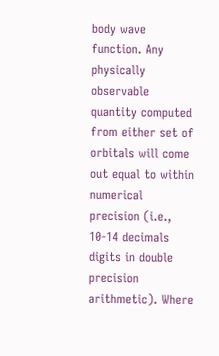body wave function. Any physically observable quantity computed from either set of orbitals will come out equal to within numerical precision (i.e., 10-14 decimals digits in double precision arithmetic). Where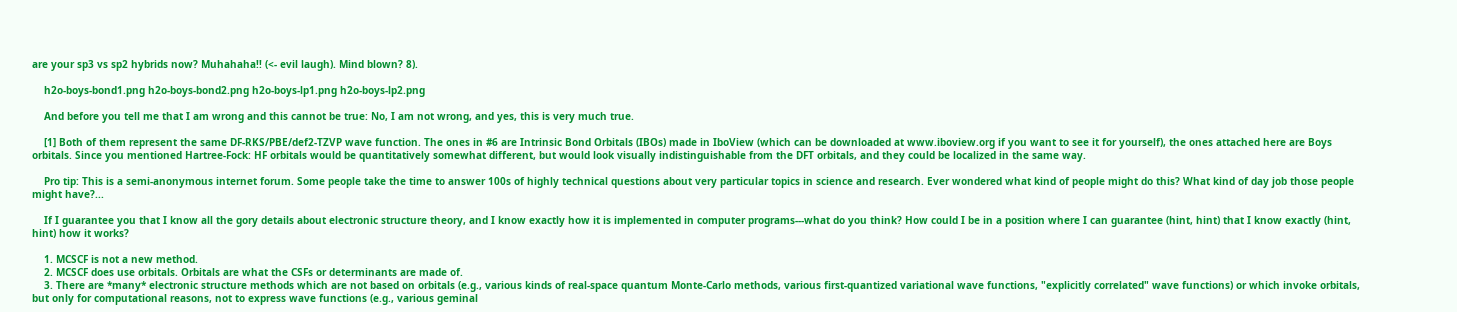are your sp3 vs sp2 hybrids now? Muhahaha!! (<- evil laugh). Mind blown? 8).

    h2o-boys-bond1.png h2o-boys-bond2.png h2o-boys-lp1.png h2o-boys-lp2.png

    And before you tell me that I am wrong and this cannot be true: No, I am not wrong, and yes, this is very much true.

    [1] Both of them represent the same DF-RKS/PBE/def2-TZVP wave function. The ones in #6 are Intrinsic Bond Orbitals (IBOs) made in IboView (which can be downloaded at www.iboview.org if you want to see it for yourself), the ones attached here are Boys orbitals. Since you mentioned Hartree-Fock: HF orbitals would be quantitatively somewhat different, but would look visually indistinguishable from the DFT orbitals, and they could be localized in the same way.

    Pro tip: This is a semi-anonymous internet forum. Some people take the time to answer 100s of highly technical questions about very particular topics in science and research. Ever wondered what kind of people might do this? What kind of day job those people might have?...

    If I guarantee you that I know all the gory details about electronic structure theory, and I know exactly how it is implemented in computer programs---what do you think? How could I be in a position where I can guarantee (hint, hint) that I know exactly (hint, hint) how it works?

    1. MCSCF is not a new method.
    2. MCSCF does use orbitals. Orbitals are what the CSFs or determinants are made of.
    3. There are *many* electronic structure methods which are not based on orbitals (e.g., various kinds of real-space quantum Monte-Carlo methods, various first-quantized variational wave functions, "explicitly correlated" wave functions) or which invoke orbitals, but only for computational reasons, not to express wave functions (e.g., various geminal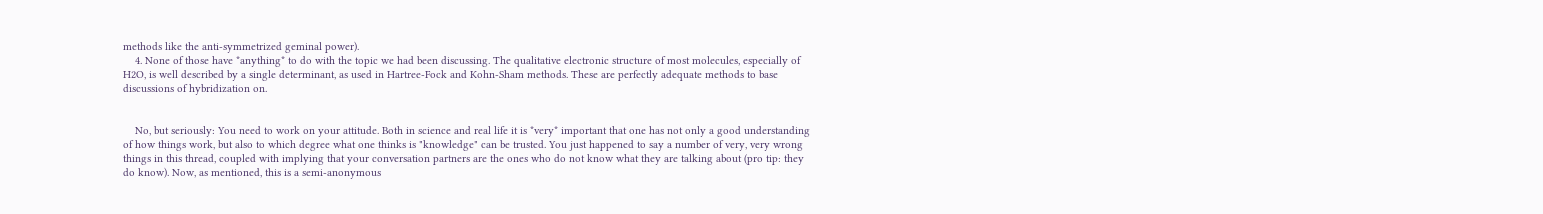methods like the anti-symmetrized geminal power).
    4. None of those have *anything* to do with the topic we had been discussing. The qualitative electronic structure of most molecules, especially of H2O, is well described by a single determinant, as used in Hartree-Fock and Kohn-Sham methods. These are perfectly adequate methods to base discussions of hybridization on.


    No, but seriously: You need to work on your attitude. Both in science and real life it is *very* important that one has not only a good understanding of how things work, but also to which degree what one thinks is "knowledge" can be trusted. You just happened to say a number of very, very wrong things in this thread, coupled with implying that your conversation partners are the ones who do not know what they are talking about (pro tip: they do know). Now, as mentioned, this is a semi-anonymous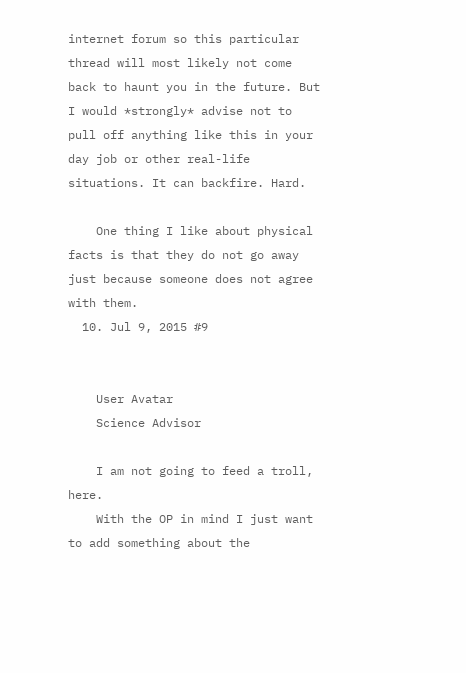internet forum so this particular thread will most likely not come back to haunt you in the future. But I would *strongly* advise not to pull off anything like this in your day job or other real-life situations. It can backfire. Hard.

    One thing I like about physical facts is that they do not go away just because someone does not agree with them.
  10. Jul 9, 2015 #9


    User Avatar
    Science Advisor

    I am not going to feed a troll, here.
    With the OP in mind I just want to add something about the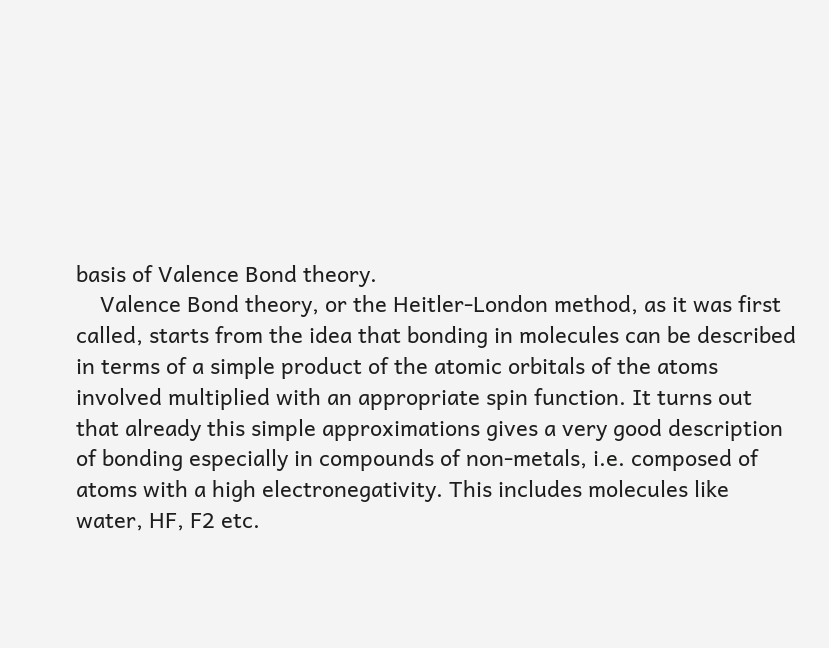basis of Valence Bond theory.
    Valence Bond theory, or the Heitler-London method, as it was first called, starts from the idea that bonding in molecules can be described in terms of a simple product of the atomic orbitals of the atoms involved multiplied with an appropriate spin function. It turns out that already this simple approximations gives a very good description of bonding especially in compounds of non-metals, i.e. composed of atoms with a high electronegativity. This includes molecules like water, HF, F2 etc.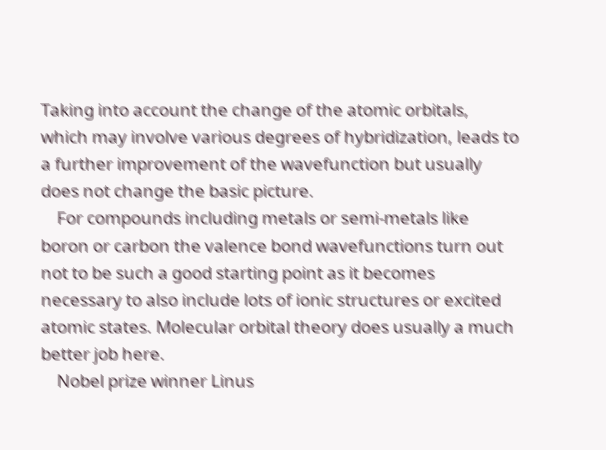Taking into account the change of the atomic orbitals, which may involve various degrees of hybridization, leads to a further improvement of the wavefunction but usually does not change the basic picture.
    For compounds including metals or semi-metals like boron or carbon the valence bond wavefunctions turn out not to be such a good starting point as it becomes necessary to also include lots of ionic structures or excited atomic states. Molecular orbital theory does usually a much better job here.
    Nobel prize winner Linus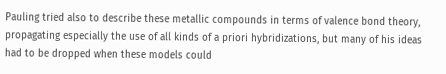Pauling tried also to describe these metallic compounds in terms of valence bond theory, propagating especially the use of all kinds of a priori hybridizations, but many of his ideas had to be dropped when these models could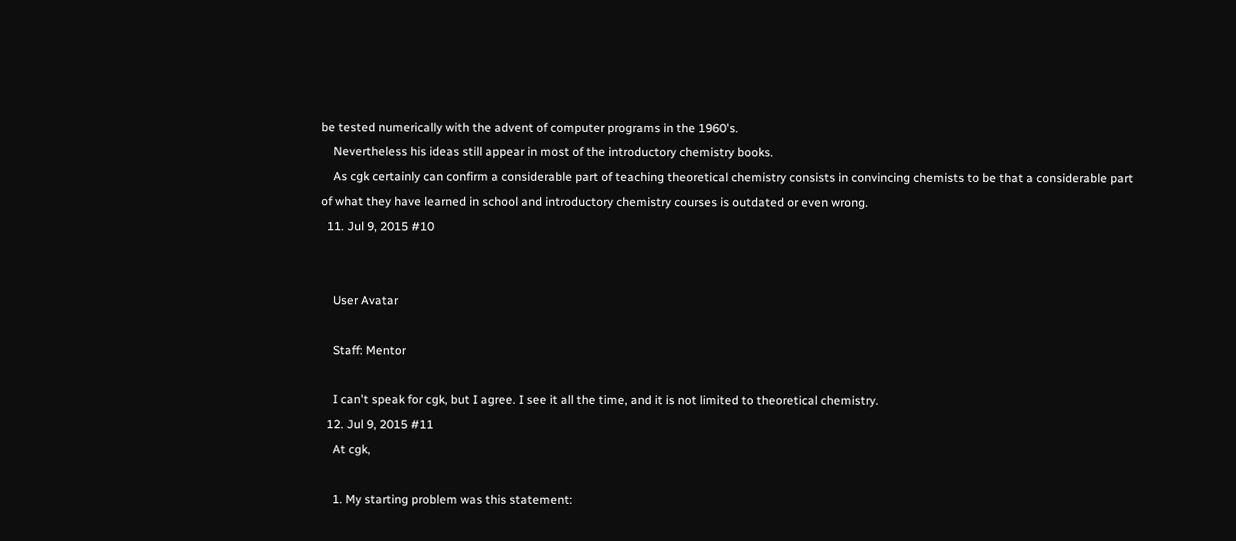be tested numerically with the advent of computer programs in the 1960's.
    Nevertheless his ideas still appear in most of the introductory chemistry books.
    As cgk certainly can confirm a considerable part of teaching theoretical chemistry consists in convincing chemists to be that a considerable part of what they have learned in school and introductory chemistry courses is outdated or even wrong.
  11. Jul 9, 2015 #10


    User Avatar

    Staff: Mentor

    I can't speak for cgk, but I agree. I see it all the time, and it is not limited to theoretical chemistry.
  12. Jul 9, 2015 #11
    At cgk,

    1. My starting problem was this statement: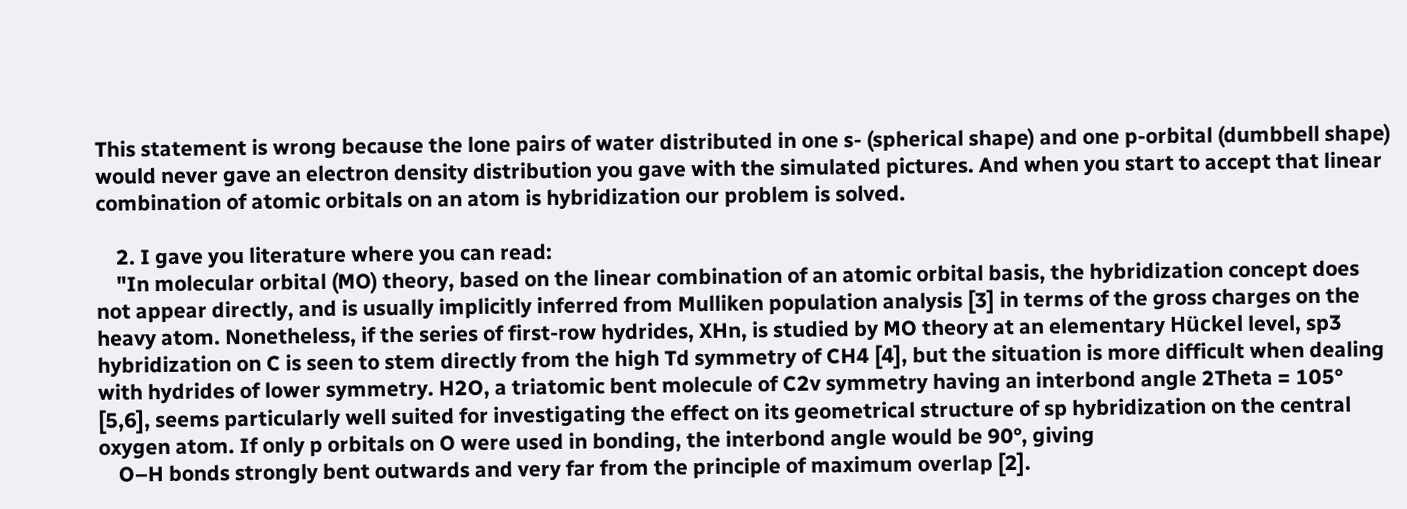This statement is wrong because the lone pairs of water distributed in one s- (spherical shape) and one p-orbital (dumbbell shape) would never gave an electron density distribution you gave with the simulated pictures. And when you start to accept that linear combination of atomic orbitals on an atom is hybridization our problem is solved.

    2. I gave you literature where you can read:
    "In molecular orbital (MO) theory, based on the linear combination of an atomic orbital basis, the hybridization concept does not appear directly, and is usually implicitly inferred from Mulliken population analysis [3] in terms of the gross charges on the heavy atom. Nonetheless, if the series of first-row hydrides, XHn, is studied by MO theory at an elementary Hückel level, sp3 hybridization on C is seen to stem directly from the high Td symmetry of CH4 [4], but the situation is more difficult when dealing with hydrides of lower symmetry. H2O, a triatomic bent molecule of C2v symmetry having an interbond angle 2Theta = 105° [5,6], seems particularly well suited for investigating the effect on its geometrical structure of sp hybridization on the central oxygen atom. If only p orbitals on O were used in bonding, the interbond angle would be 90°, giving
    O–H bonds strongly bent outwards and very far from the principle of maximum overlap [2].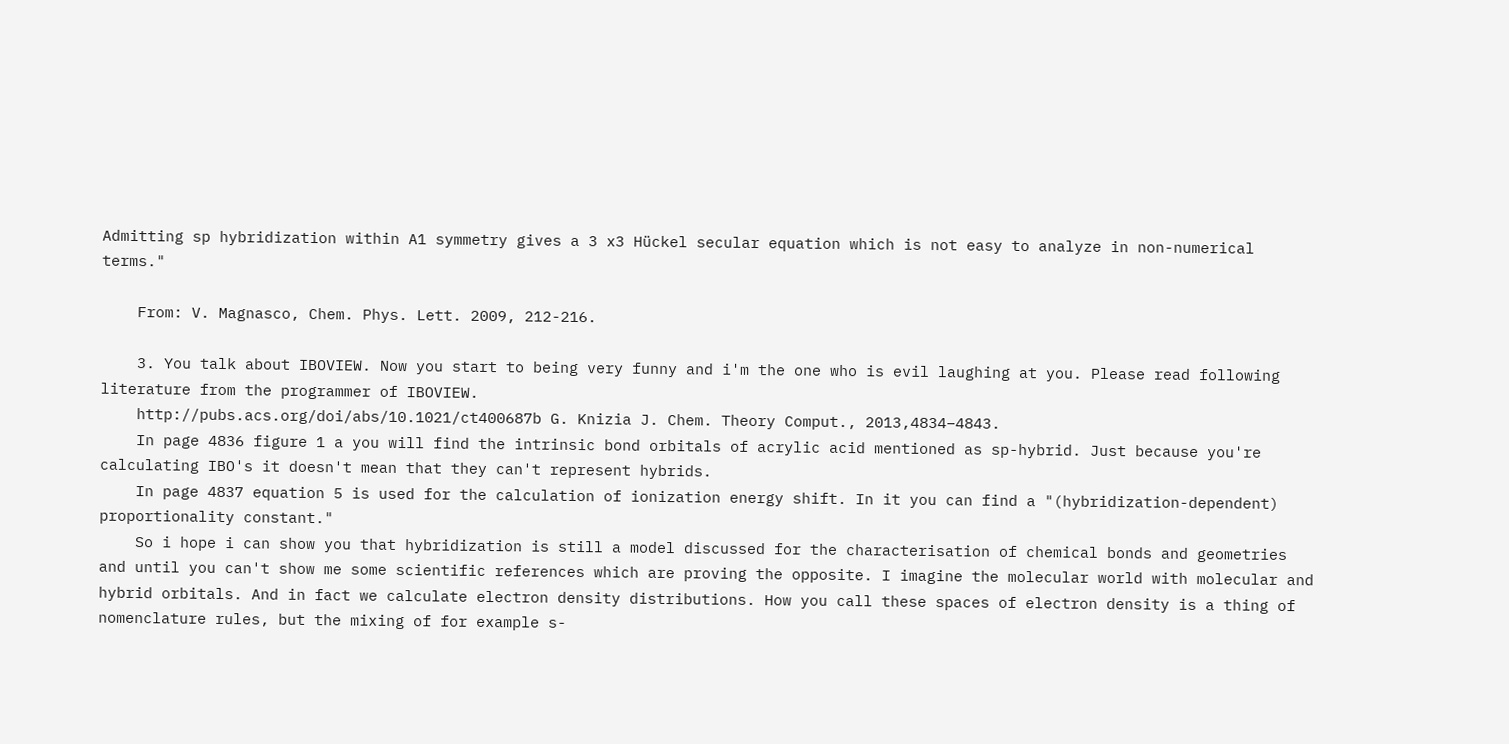Admitting sp hybridization within A1 symmetry gives a 3 x3 Hückel secular equation which is not easy to analyze in non-numerical terms."

    From: V. Magnasco, Chem. Phys. Lett. 2009, 212-216.

    3. You talk about IBOVIEW. Now you start to being very funny and i'm the one who is evil laughing at you. Please read following literature from the programmer of IBOVIEW.
    http://pubs.acs.org/doi/abs/10.1021/ct400687b G. Knizia J. Chem. Theory Comput., 2013,4834–4843.
    In page 4836 figure 1 a you will find the intrinsic bond orbitals of acrylic acid mentioned as sp-hybrid. Just because you're calculating IBO's it doesn't mean that they can't represent hybrids.
    In page 4837 equation 5 is used for the calculation of ionization energy shift. In it you can find a "(hybridization-dependent) proportionality constant."
    So i hope i can show you that hybridization is still a model discussed for the characterisation of chemical bonds and geometries and until you can't show me some scientific references which are proving the opposite. I imagine the molecular world with molecular and hybrid orbitals. And in fact we calculate electron density distributions. How you call these spaces of electron density is a thing of nomenclature rules, but the mixing of for example s-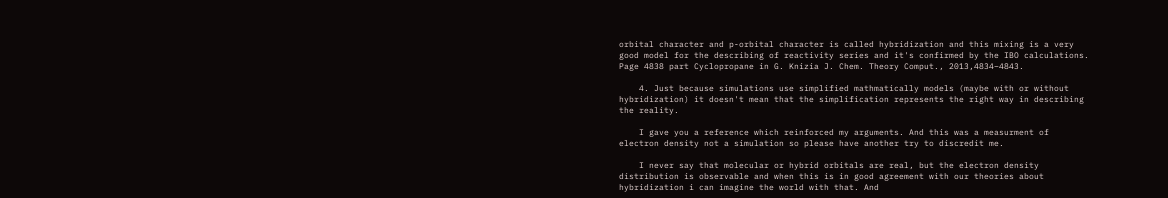orbital character and p-orbital character is called hybridization and this mixing is a very good model for the describing of reactivity series and it's confirmed by the IBO calculations. Page 4838 part Cyclopropane in G. Knizia J. Chem. Theory Comput., 2013,4834–4843.

    4. Just because simulations use simplified mathmatically models (maybe with or without hybridization) it doesn't mean that the simplification represents the right way in describing the reality.

    I gave you a reference which reinforced my arguments. And this was a measurment of electron density not a simulation so please have another try to discredit me.

    I never say that molecular or hybrid orbitals are real, but the electron density distribution is observable and when this is in good agreement with our theories about hybridization i can imagine the world with that. And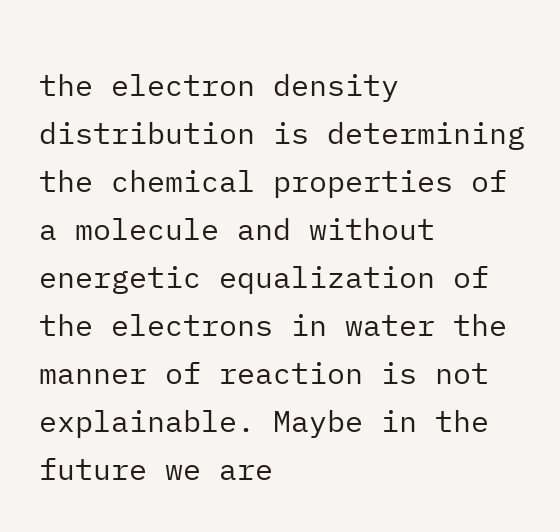the electron density distribution is determining the chemical properties of a molecule and without energetic equalization of the electrons in water the manner of reaction is not explainable. Maybe in the future we are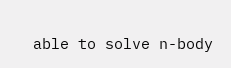able to solve n-body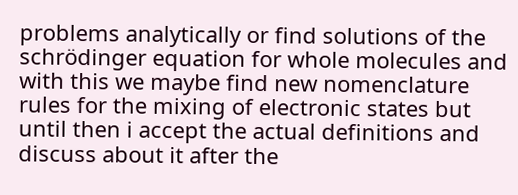problems analytically or find solutions of the schrödinger equation for whole molecules and with this we maybe find new nomenclature rules for the mixing of electronic states but until then i accept the actual definitions and discuss about it after the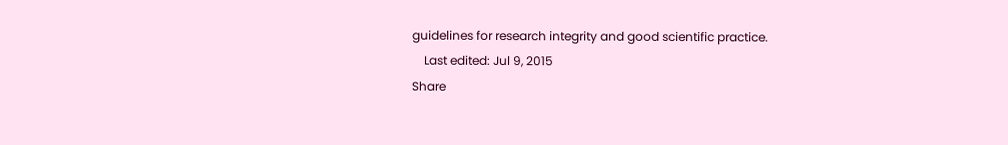guidelines for research integrity and good scientific practice.
    Last edited: Jul 9, 2015
Share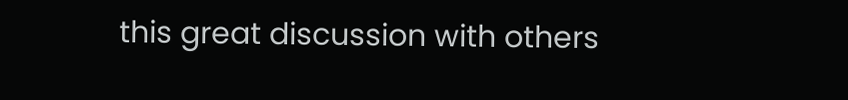this great discussion with others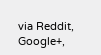via Reddit, Google+,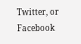Twitter, or Facebook